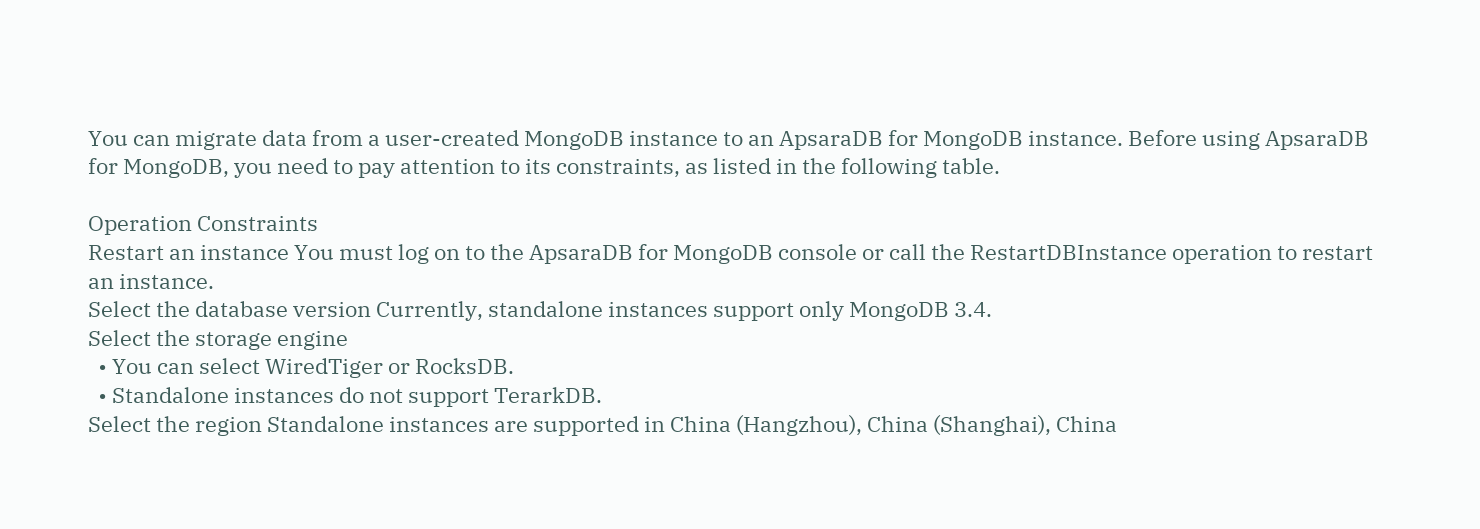You can migrate data from a user-created MongoDB instance to an ApsaraDB for MongoDB instance. Before using ApsaraDB for MongoDB, you need to pay attention to its constraints, as listed in the following table.

Operation Constraints
Restart an instance You must log on to the ApsaraDB for MongoDB console or call the RestartDBInstance operation to restart an instance.
Select the database version Currently, standalone instances support only MongoDB 3.4.
Select the storage engine
  • You can select WiredTiger or RocksDB.
  • Standalone instances do not support TerarkDB.
Select the region Standalone instances are supported in China (Hangzhou), China (Shanghai), China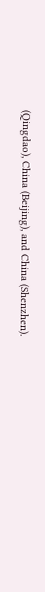(Qingdao), China (Beijing), and China (Shenzhen).